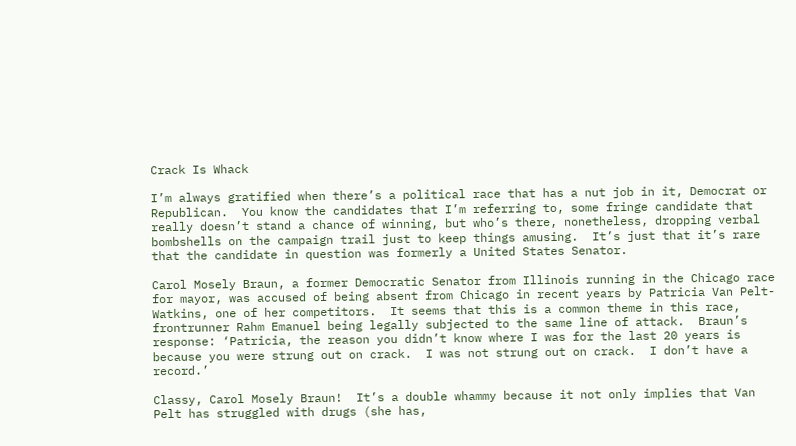Crack Is Whack

I’m always gratified when there’s a political race that has a nut job in it, Democrat or Republican.  You know the candidates that I’m referring to, some fringe candidate that really doesn’t stand a chance of winning, but who’s there, nonetheless, dropping verbal bombshells on the campaign trail just to keep things amusing.  It’s just that it’s rare that the candidate in question was formerly a United States Senator.

Carol Mosely Braun, a former Democratic Senator from Illinois running in the Chicago race for mayor, was accused of being absent from Chicago in recent years by Patricia Van Pelt-Watkins, one of her competitors.  It seems that this is a common theme in this race, frontrunner Rahm Emanuel being legally subjected to the same line of attack.  Braun’s response: ‘Patricia, the reason you didn’t know where I was for the last 20 years is because you were strung out on crack.  I was not strung out on crack.  I don’t have a record.’

Classy, Carol Mosely Braun!  It’s a double whammy because it not only implies that Van Pelt has struggled with drugs (she has,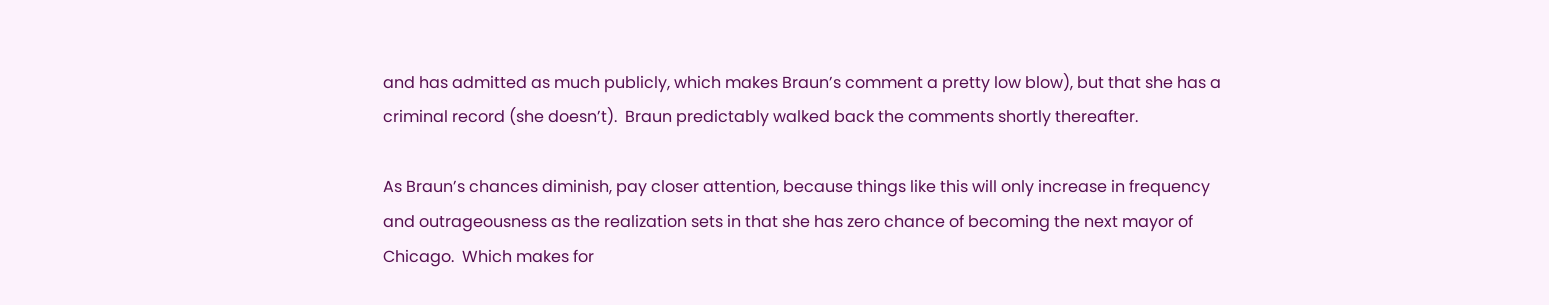and has admitted as much publicly, which makes Braun’s comment a pretty low blow), but that she has a criminal record (she doesn’t).  Braun predictably walked back the comments shortly thereafter.

As Braun’s chances diminish, pay closer attention, because things like this will only increase in frequency and outrageousness as the realization sets in that she has zero chance of becoming the next mayor of Chicago.  Which makes for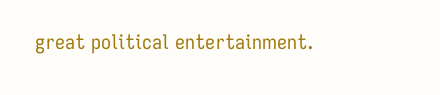great political entertainment.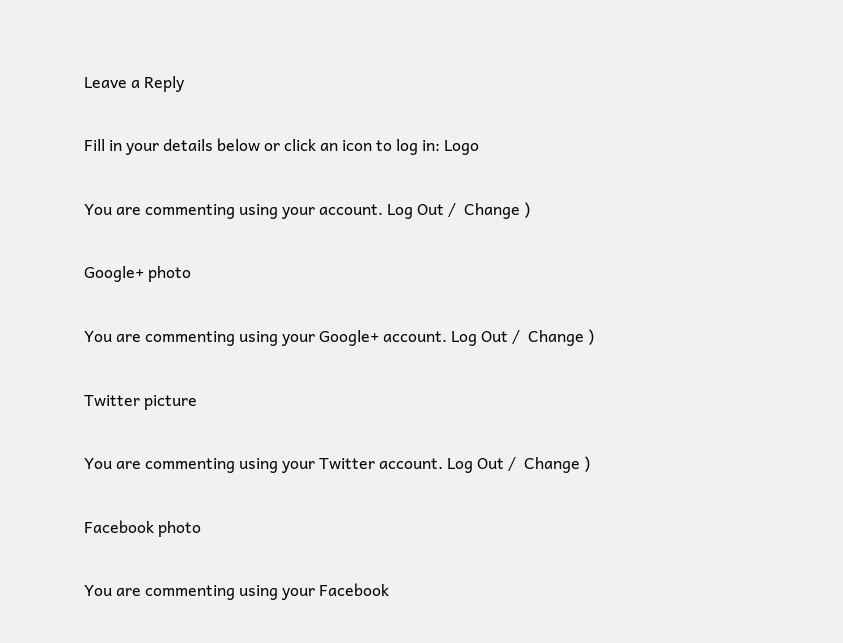Leave a Reply

Fill in your details below or click an icon to log in: Logo

You are commenting using your account. Log Out /  Change )

Google+ photo

You are commenting using your Google+ account. Log Out /  Change )

Twitter picture

You are commenting using your Twitter account. Log Out /  Change )

Facebook photo

You are commenting using your Facebook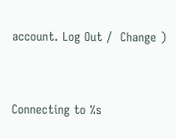account. Log Out /  Change )


Connecting to %s